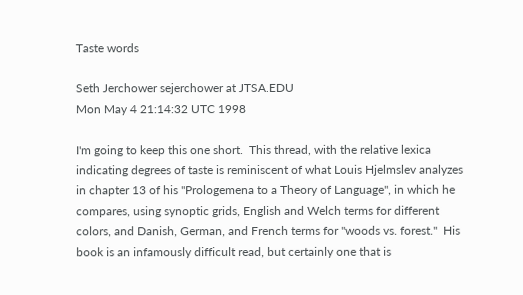Taste words

Seth Jerchower sejerchower at JTSA.EDU
Mon May 4 21:14:32 UTC 1998

I'm going to keep this one short.  This thread, with the relative lexica
indicating degrees of taste is reminiscent of what Louis Hjelmslev analyzes
in chapter 13 of his "Prologemena to a Theory of Language", in which he
compares, using synoptic grids, English and Welch terms for different
colors, and Danish, German, and French terms for "woods vs. forest."  His
book is an infamously difficult read, but certainly one that is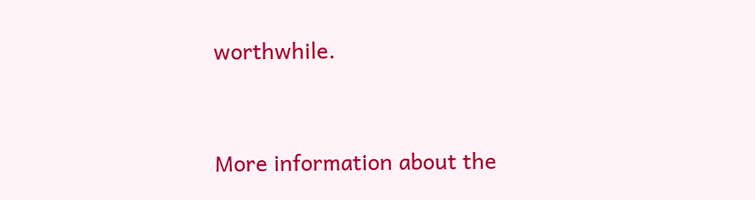worthwhile.


More information about the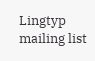Lingtyp mailing list